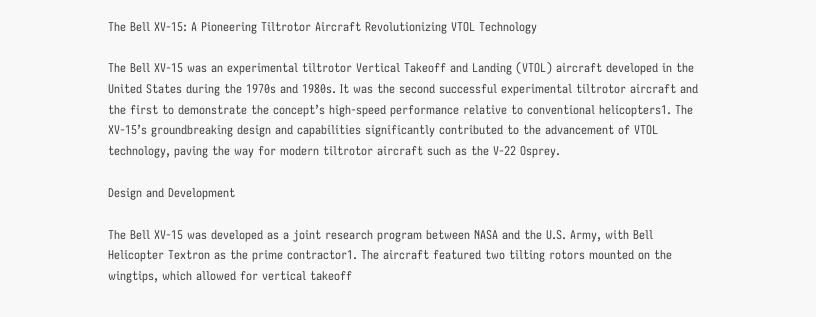The Bell XV-15: A Pioneering Tiltrotor Aircraft Revolutionizing VTOL Technology

The Bell XV-15 was an experimental tiltrotor Vertical Takeoff and Landing (VTOL) aircraft developed in the United States during the 1970s and 1980s. It was the second successful experimental tiltrotor aircraft and the first to demonstrate the concept’s high-speed performance relative to conventional helicopters1. The XV-15’s groundbreaking design and capabilities significantly contributed to the advancement of VTOL technology, paving the way for modern tiltrotor aircraft such as the V-22 Osprey.

Design and Development

The Bell XV-15 was developed as a joint research program between NASA and the U.S. Army, with Bell Helicopter Textron as the prime contractor1. The aircraft featured two tilting rotors mounted on the wingtips, which allowed for vertical takeoff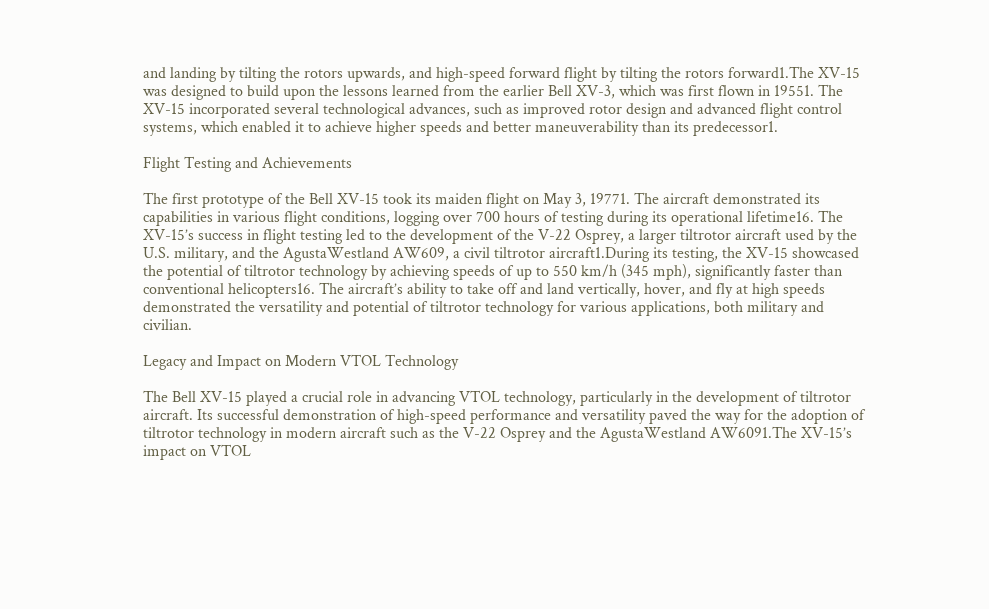and landing by tilting the rotors upwards, and high-speed forward flight by tilting the rotors forward1.The XV-15 was designed to build upon the lessons learned from the earlier Bell XV-3, which was first flown in 19551. The XV-15 incorporated several technological advances, such as improved rotor design and advanced flight control systems, which enabled it to achieve higher speeds and better maneuverability than its predecessor1.

Flight Testing and Achievements

The first prototype of the Bell XV-15 took its maiden flight on May 3, 19771. The aircraft demonstrated its capabilities in various flight conditions, logging over 700 hours of testing during its operational lifetime16. The XV-15’s success in flight testing led to the development of the V-22 Osprey, a larger tiltrotor aircraft used by the U.S. military, and the AgustaWestland AW609, a civil tiltrotor aircraft1.During its testing, the XV-15 showcased the potential of tiltrotor technology by achieving speeds of up to 550 km/h (345 mph), significantly faster than conventional helicopters16. The aircraft’s ability to take off and land vertically, hover, and fly at high speeds demonstrated the versatility and potential of tiltrotor technology for various applications, both military and civilian.

Legacy and Impact on Modern VTOL Technology

The Bell XV-15 played a crucial role in advancing VTOL technology, particularly in the development of tiltrotor aircraft. Its successful demonstration of high-speed performance and versatility paved the way for the adoption of tiltrotor technology in modern aircraft such as the V-22 Osprey and the AgustaWestland AW6091.The XV-15’s impact on VTOL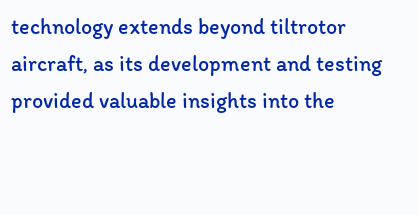technology extends beyond tiltrotor aircraft, as its development and testing provided valuable insights into the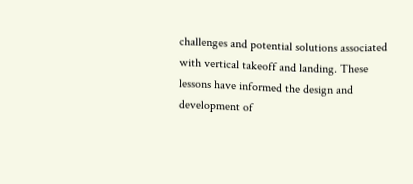challenges and potential solutions associated with vertical takeoff and landing. These lessons have informed the design and development of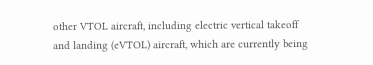other VTOL aircraft, including electric vertical takeoff and landing (eVTOL) aircraft, which are currently being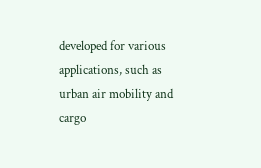developed for various applications, such as urban air mobility and cargo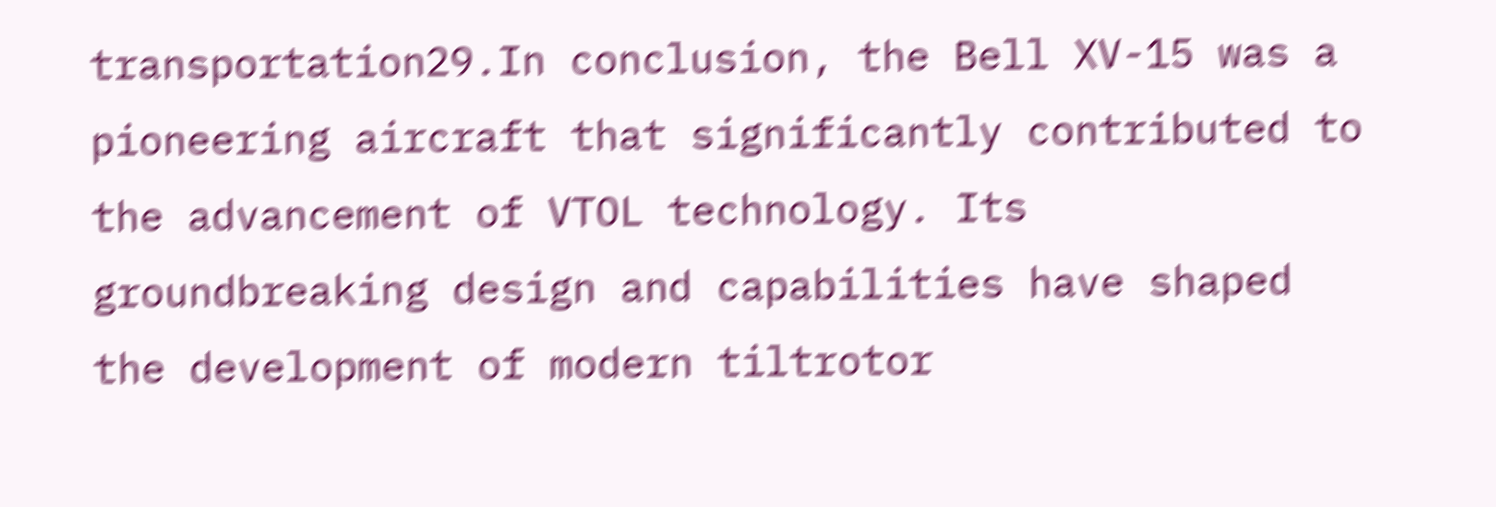transportation29.In conclusion, the Bell XV-15 was a pioneering aircraft that significantly contributed to the advancement of VTOL technology. Its groundbreaking design and capabilities have shaped the development of modern tiltrotor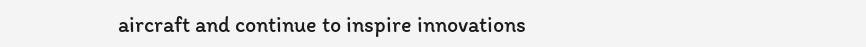aircraft and continue to inspire innovations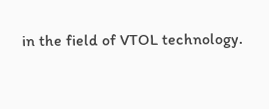in the field of VTOL technology.